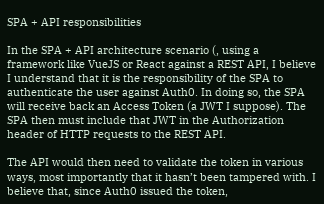SPA + API responsibilities

In the SPA + API architecture scenario (, using a framework like VueJS or React against a REST API, I believe I understand that it is the responsibility of the SPA to authenticate the user against Auth0. In doing so, the SPA will receive back an Access Token (a JWT I suppose). The SPA then must include that JWT in the Authorization header of HTTP requests to the REST API.

The API would then need to validate the token in various ways, most importantly that it hasn’t been tampered with. I believe that, since Auth0 issued the token,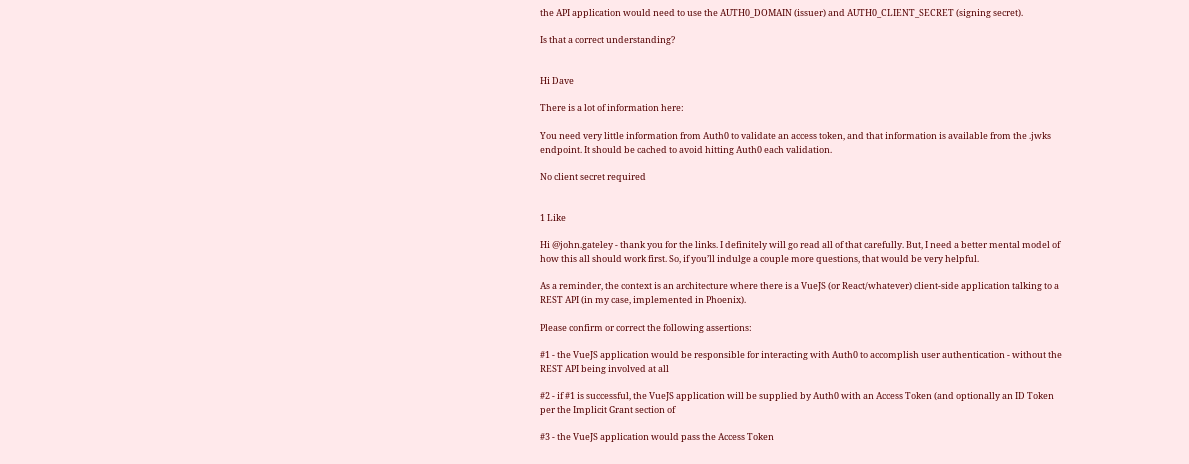the API application would need to use the AUTH0_DOMAIN (issuer) and AUTH0_CLIENT_SECRET (signing secret).

Is that a correct understanding?


Hi Dave

There is a lot of information here:

You need very little information from Auth0 to validate an access token, and that information is available from the .jwks endpoint. It should be cached to avoid hitting Auth0 each validation.

No client secret required


1 Like

Hi @john.gateley - thank you for the links. I definitely will go read all of that carefully. But, I need a better mental model of how this all should work first. So, if you’ll indulge a couple more questions, that would be very helpful.

As a reminder, the context is an architecture where there is a VueJS (or React/whatever) client-side application talking to a REST API (in my case, implemented in Phoenix).

Please confirm or correct the following assertions:

#1 - the VueJS application would be responsible for interacting with Auth0 to accomplish user authentication - without the REST API being involved at all

#2 - if #1 is successful, the VueJS application will be supplied by Auth0 with an Access Token (and optionally an ID Token per the Implicit Grant section of

#3 - the VueJS application would pass the Access Token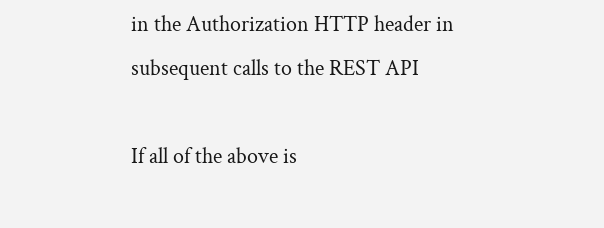in the Authorization HTTP header in subsequent calls to the REST API

If all of the above is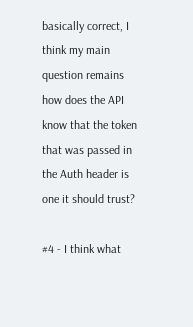basically correct, I think my main question remains how does the API know that the token that was passed in the Auth header is one it should trust?

#4 - I think what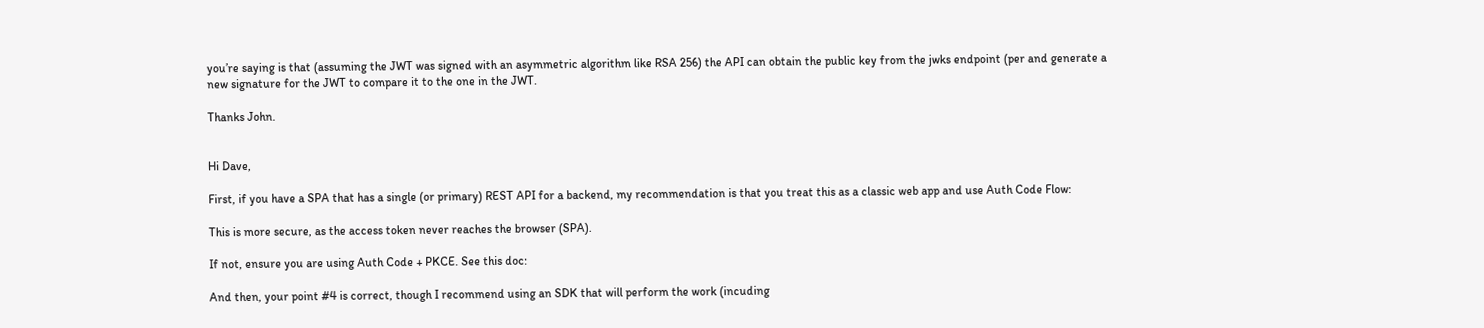you’re saying is that (assuming the JWT was signed with an asymmetric algorithm like RSA 256) the API can obtain the public key from the jwks endpoint (per and generate a new signature for the JWT to compare it to the one in the JWT.

Thanks John.


Hi Dave,

First, if you have a SPA that has a single (or primary) REST API for a backend, my recommendation is that you treat this as a classic web app and use Auth Code Flow:

This is more secure, as the access token never reaches the browser (SPA).

If not, ensure you are using Auth Code + PKCE. See this doc:

And then, your point #4 is correct, though I recommend using an SDK that will perform the work (incuding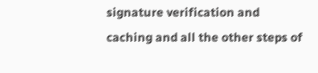signature verification and caching and all the other steps of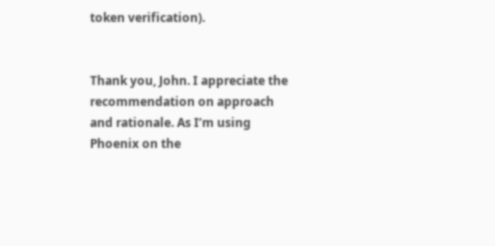token verification).


Thank you, John. I appreciate the recommendation on approach and rationale. As I’m using Phoenix on the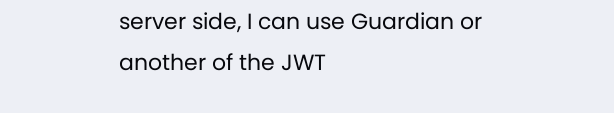server side, I can use Guardian or another of the JWT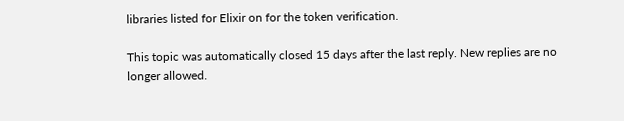libraries listed for Elixir on for the token verification.

This topic was automatically closed 15 days after the last reply. New replies are no longer allowed.